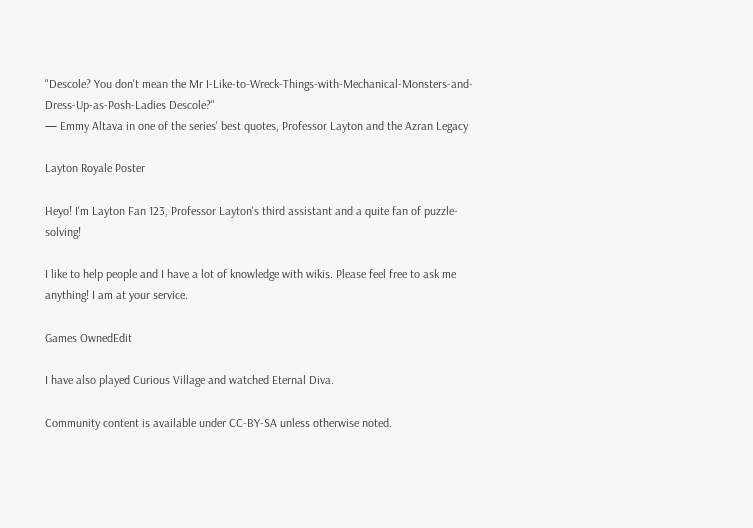"Descole? You don't mean the Mr I-Like-to-Wreck-Things-with-Mechanical-Monsters-and-Dress-Up-as-Posh-Ladies Descole?"
— Emmy Altava in one of the series' best quotes, Professor Layton and the Azran Legacy

Layton Royale Poster

Heyo! I'm Layton Fan 123, Professor Layton's third assistant and a quite fan of puzzle-solving!

I like to help people and I have a lot of knowledge with wikis. Please feel free to ask me anything! I am at your service.

Games OwnedEdit

I have also played Curious Village and watched Eternal Diva.

Community content is available under CC-BY-SA unless otherwise noted.